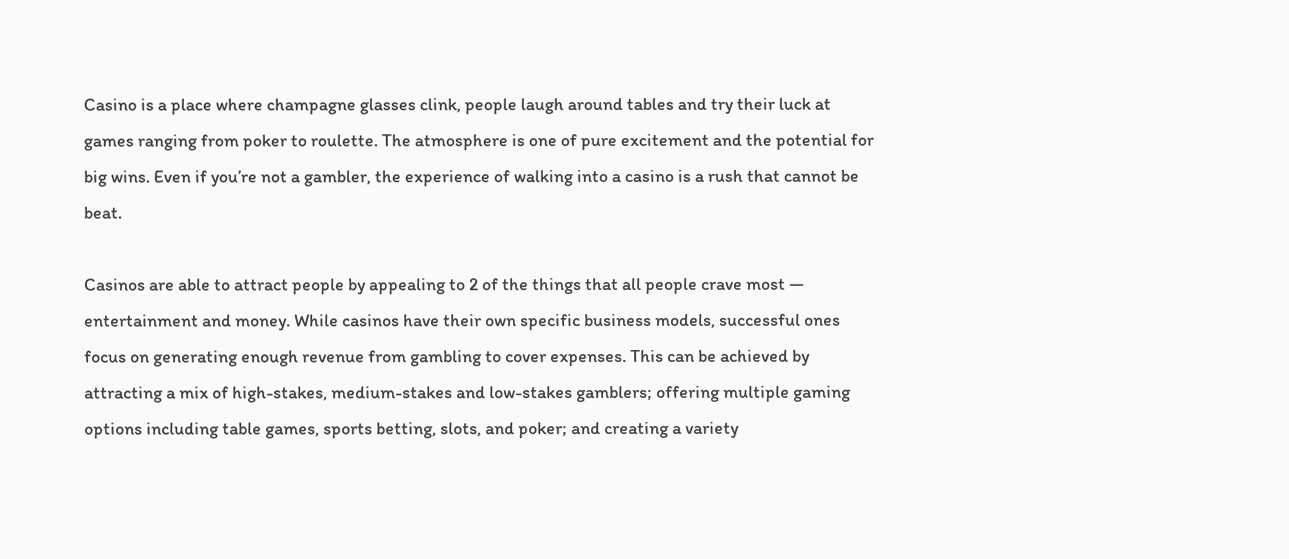Casino is a place where champagne glasses clink, people laugh around tables and try their luck at games ranging from poker to roulette. The atmosphere is one of pure excitement and the potential for big wins. Even if you’re not a gambler, the experience of walking into a casino is a rush that cannot be beat.

Casinos are able to attract people by appealing to 2 of the things that all people crave most — entertainment and money. While casinos have their own specific business models, successful ones focus on generating enough revenue from gambling to cover expenses. This can be achieved by attracting a mix of high-stakes, medium-stakes and low-stakes gamblers; offering multiple gaming options including table games, sports betting, slots, and poker; and creating a variety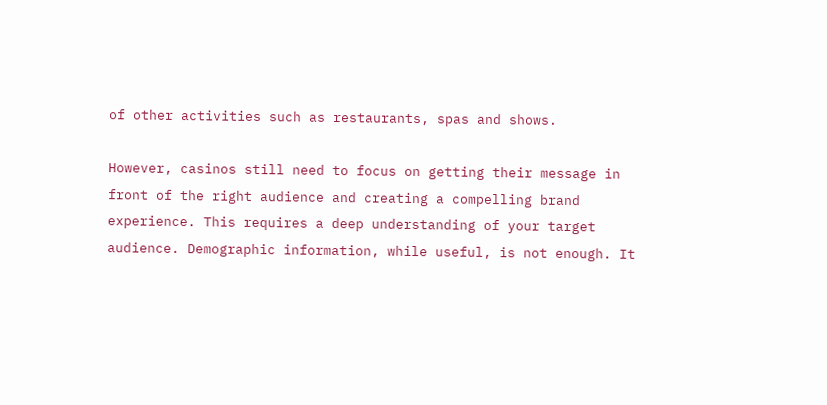of other activities such as restaurants, spas and shows.

However, casinos still need to focus on getting their message in front of the right audience and creating a compelling brand experience. This requires a deep understanding of your target audience. Demographic information, while useful, is not enough. It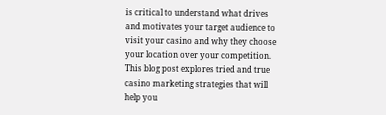is critical to understand what drives and motivates your target audience to visit your casino and why they choose your location over your competition. This blog post explores tried and true casino marketing strategies that will help you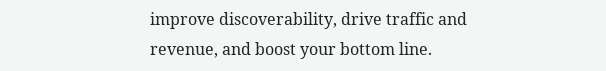improve discoverability, drive traffic and revenue, and boost your bottom line.